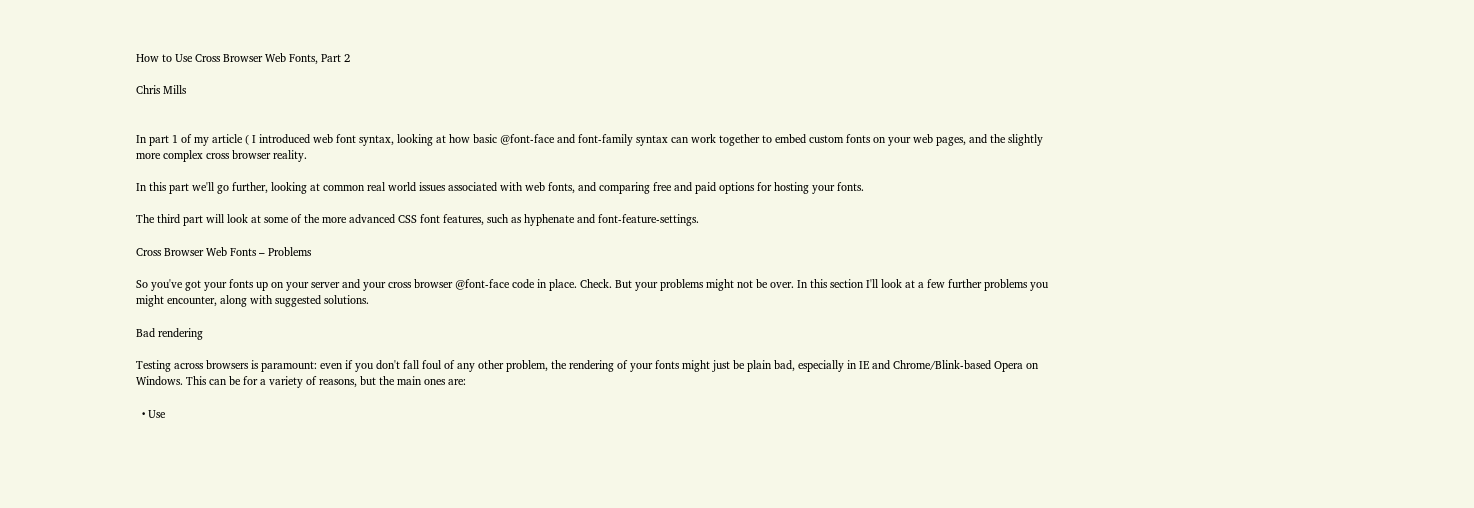How to Use Cross Browser Web Fonts, Part 2

Chris Mills


In part 1 of my article ( I introduced web font syntax, looking at how basic @font-face and font-family syntax can work together to embed custom fonts on your web pages, and the slightly more complex cross browser reality.

In this part we'll go further, looking at common real world issues associated with web fonts, and comparing free and paid options for hosting your fonts.

The third part will look at some of the more advanced CSS font features, such as hyphenate and font-feature-settings.

Cross Browser Web Fonts – Problems

So you've got your fonts up on your server and your cross browser @font-face code in place. Check. But your problems might not be over. In this section I'll look at a few further problems you might encounter, along with suggested solutions.

Bad rendering

Testing across browsers is paramount: even if you don't fall foul of any other problem, the rendering of your fonts might just be plain bad, especially in IE and Chrome/Blink-based Opera on Windows. This can be for a variety of reasons, but the main ones are:

  • Use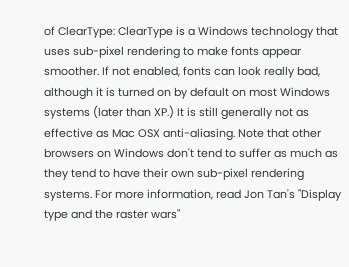of ClearType: ClearType is a Windows technology that uses sub-pixel rendering to make fonts appear smoother. If not enabled, fonts can look really bad, although it is turned on by default on most Windows systems (later than XP.) It is still generally not as effective as Mac OSX anti-aliasing. Note that other browsers on Windows don't tend to suffer as much as they tend to have their own sub-pixel rendering systems. For more information, read Jon Tan's "Display type and the raster wars"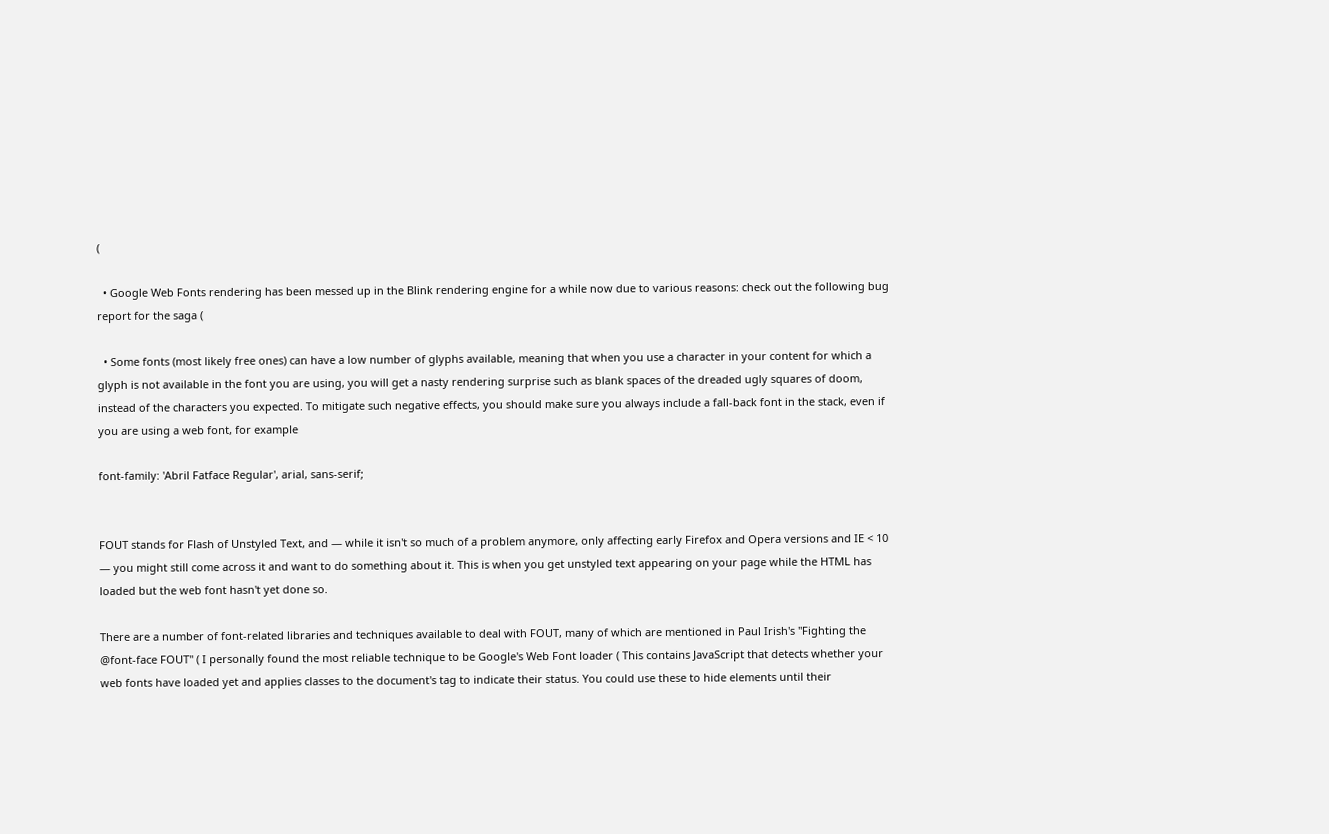(

  • Google Web Fonts rendering has been messed up in the Blink rendering engine for a while now due to various reasons: check out the following bug report for the saga (

  • Some fonts (most likely free ones) can have a low number of glyphs available, meaning that when you use a character in your content for which a glyph is not available in the font you are using, you will get a nasty rendering surprise such as blank spaces of the dreaded ugly squares of doom, instead of the characters you expected. To mitigate such negative effects, you should make sure you always include a fall-back font in the stack, even if you are using a web font, for example

font-family: 'Abril Fatface Regular', arial, sans-serif;


FOUT stands for Flash of Unstyled Text, and — while it isn't so much of a problem anymore, only affecting early Firefox and Opera versions and IE < 10 — you might still come across it and want to do something about it. This is when you get unstyled text appearing on your page while the HTML has loaded but the web font hasn't yet done so.

There are a number of font-related libraries and techniques available to deal with FOUT, many of which are mentioned in Paul Irish's "Fighting the @font-face FOUT" ( I personally found the most reliable technique to be Google's Web Font loader ( This contains JavaScript that detects whether your web fonts have loaded yet and applies classes to the document's tag to indicate their status. You could use these to hide elements until their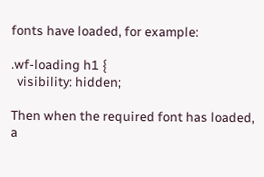fonts have loaded, for example:

.wf-loading h1 {
  visibility: hidden;

Then when the required font has loaded, a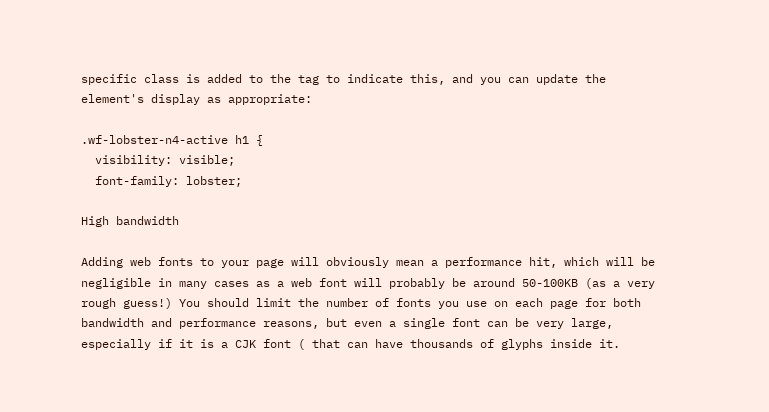specific class is added to the tag to indicate this, and you can update the element's display as appropriate:

.wf-lobster-n4-active h1 {
  visibility: visible;
  font-family: lobster;

High bandwidth

Adding web fonts to your page will obviously mean a performance hit, which will be negligible in many cases as a web font will probably be around 50-100KB (as a very rough guess!) You should limit the number of fonts you use on each page for both bandwidth and performance reasons, but even a single font can be very large, especially if it is a CJK font ( that can have thousands of glyphs inside it.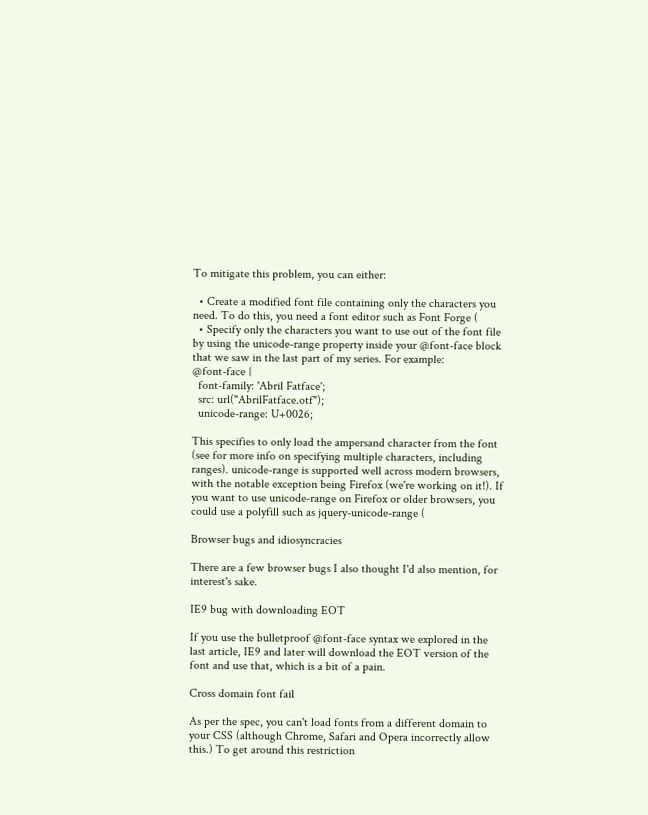To mitigate this problem, you can either:

  • Create a modified font file containing only the characters you need. To do this, you need a font editor such as Font Forge (
  • Specify only the characters you want to use out of the font file by using the unicode-range property inside your @font-face block that we saw in the last part of my series. For example:
@font-face {
  font-family: 'Abril Fatface';
  src: url("AbrilFatface.otf");
  unicode-range: U+0026;

This specifies to only load the ampersand character from the font (see for more info on specifying multiple characters, including ranges). unicode-range is supported well across modern browsers, with the notable exception being Firefox (we're working on it!). If you want to use unicode-range on Firefox or older browsers, you could use a polyfill such as jquery-unicode-range (

Browser bugs and idiosyncracies

There are a few browser bugs I also thought I'd also mention, for interest's sake.

IE9 bug with downloading EOT

If you use the bulletproof @font-face syntax we explored in the last article, IE9 and later will download the EOT version of the font and use that, which is a bit of a pain.

Cross domain font fail

As per the spec, you can't load fonts from a different domain to your CSS (although Chrome, Safari and Opera incorrectly allow this.) To get around this restriction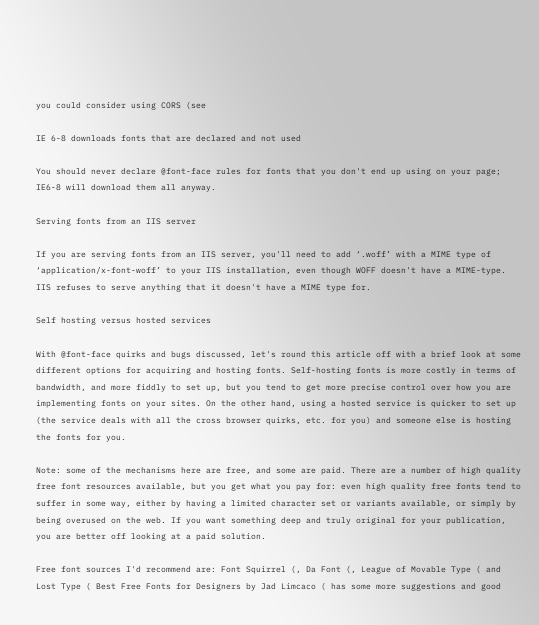you could consider using CORS (see

IE 6-8 downloads fonts that are declared and not used

You should never declare @font-face rules for fonts that you don't end up using on your page; IE6-8 will download them all anyway.

Serving fonts from an IIS server

If you are serving fonts from an IIS server, you'll need to add ‘.woff’ with a MIME type of ‘application/x-font-woff’ to your IIS installation, even though WOFF doesn't have a MIME-type. IIS refuses to serve anything that it doesn't have a MIME type for.

Self hosting versus hosted services

With @font-face quirks and bugs discussed, let's round this article off with a brief look at some different options for acquiring and hosting fonts. Self-hosting fonts is more costly in terms of bandwidth, and more fiddly to set up, but you tend to get more precise control over how you are implementing fonts on your sites. On the other hand, using a hosted service is quicker to set up (the service deals with all the cross browser quirks, etc. for you) and someone else is hosting the fonts for you.

Note: some of the mechanisms here are free, and some are paid. There are a number of high quality free font resources available, but you get what you pay for: even high quality free fonts tend to suffer in some way, either by having a limited character set or variants available, or simply by being overused on the web. If you want something deep and truly original for your publication, you are better off looking at a paid solution.

Free font sources I'd recommend are: Font Squirrel (, Da Font (, League of Movable Type ( and Lost Type ( Best Free Fonts for Designers by Jad Limcaco ( has some more suggestions and good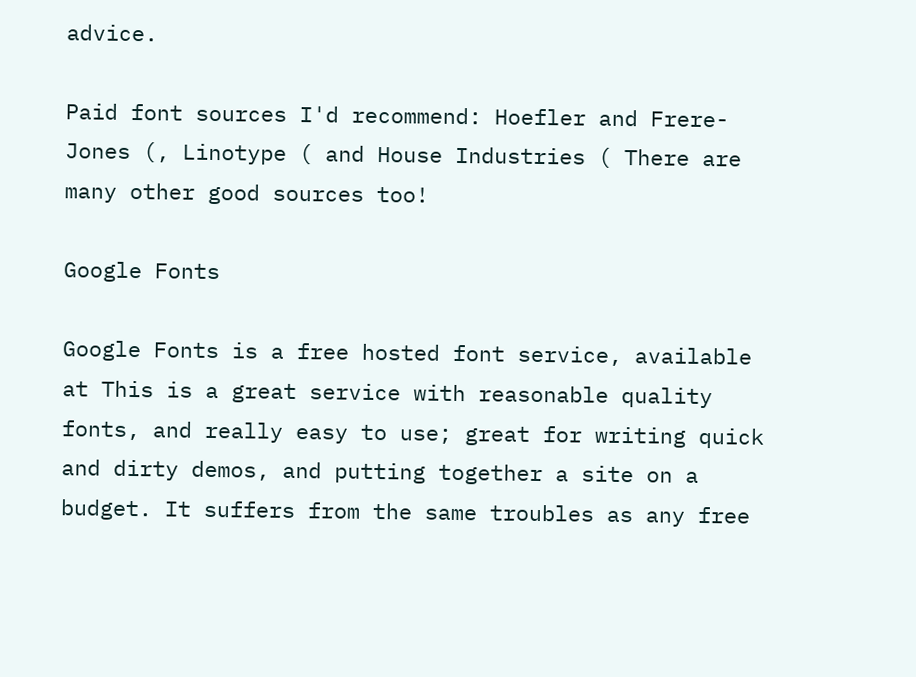advice.

Paid font sources I'd recommend: Hoefler and Frere-Jones (, Linotype ( and House Industries ( There are many other good sources too!

Google Fonts

Google Fonts is a free hosted font service, available at This is a great service with reasonable quality fonts, and really easy to use; great for writing quick and dirty demos, and putting together a site on a budget. It suffers from the same troubles as any free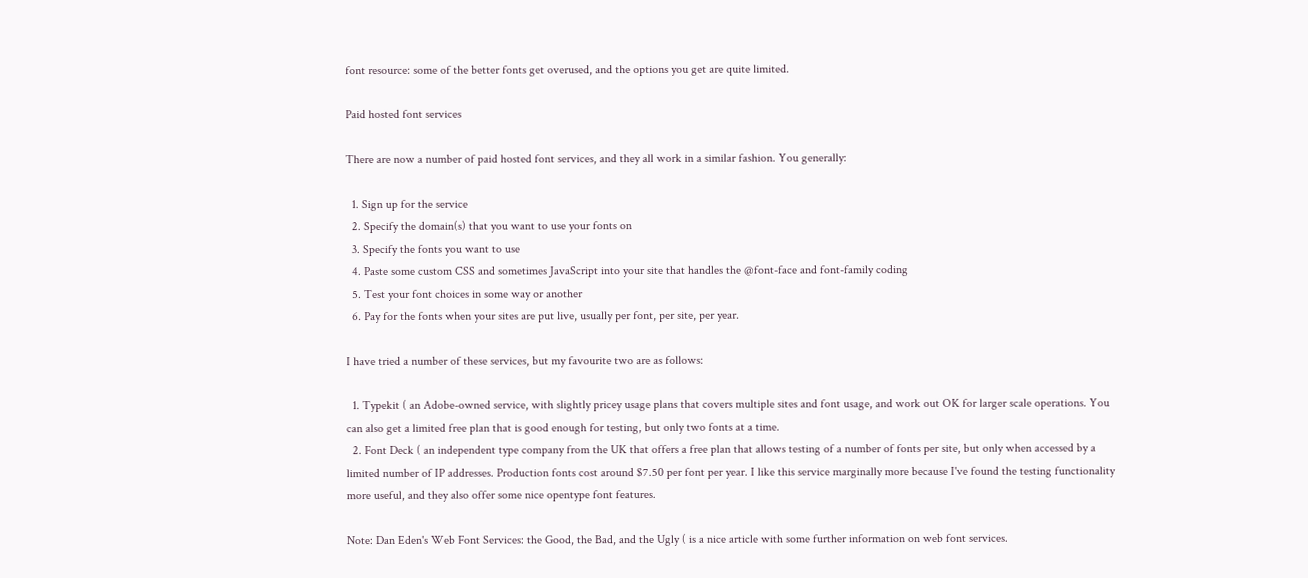font resource: some of the better fonts get overused, and the options you get are quite limited.

Paid hosted font services

There are now a number of paid hosted font services, and they all work in a similar fashion. You generally:

  1. Sign up for the service
  2. Specify the domain(s) that you want to use your fonts on
  3. Specify the fonts you want to use
  4. Paste some custom CSS and sometimes JavaScript into your site that handles the @font-face and font-family coding
  5. Test your font choices in some way or another
  6. Pay for the fonts when your sites are put live, usually per font, per site, per year.

I have tried a number of these services, but my favourite two are as follows:

  1. Typekit ( an Adobe-owned service, with slightly pricey usage plans that covers multiple sites and font usage, and work out OK for larger scale operations. You can also get a limited free plan that is good enough for testing, but only two fonts at a time.
  2. Font Deck ( an independent type company from the UK that offers a free plan that allows testing of a number of fonts per site, but only when accessed by a limited number of IP addresses. Production fonts cost around $7.50 per font per year. I like this service marginally more because I've found the testing functionality more useful, and they also offer some nice opentype font features.

Note: Dan Eden's Web Font Services: the Good, the Bad, and the Ugly ( is a nice article with some further information on web font services.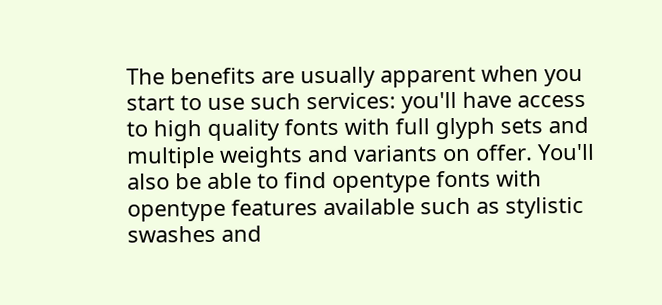The benefits are usually apparent when you start to use such services: you'll have access to high quality fonts with full glyph sets and multiple weights and variants on offer. You'll also be able to find opentype fonts with opentype features available such as stylistic swashes and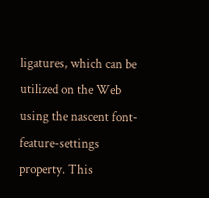ligatures, which can be utilized on the Web using the nascent font-feature-settings property. This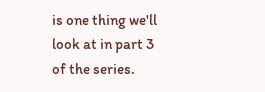is one thing we'll look at in part 3 of the series.